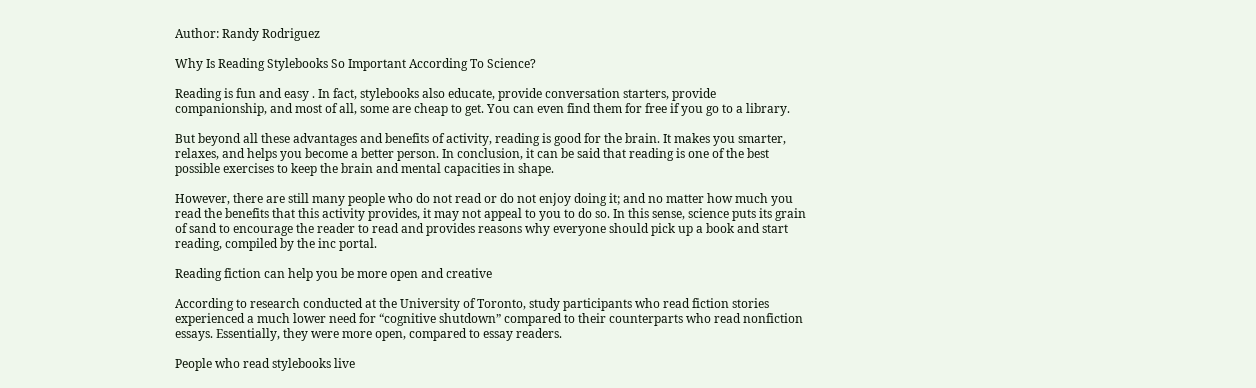Author: Randy Rodriguez

Why Is Reading Stylebooks So Important According To Science?

Reading is fun and easy . In fact, stylebooks also educate, provide conversation starters, provide companionship, and most of all, some are cheap to get. You can even find them for free if you go to a library.

But beyond all these advantages and benefits of activity, reading is good for the brain. It makes you smarter, relaxes, and helps you become a better person. In conclusion, it can be said that reading is one of the best possible exercises to keep the brain and mental capacities in shape.

However, there are still many people who do not read or do not enjoy doing it; and no matter how much you read the benefits that this activity provides, it may not appeal to you to do so. In this sense, science puts its grain of sand to encourage the reader to read and provides reasons why everyone should pick up a book and start reading, compiled by the inc portal.

Reading fiction can help you be more open and creative

According to research conducted at the University of Toronto, study participants who read fiction stories experienced a much lower need for “cognitive shutdown” compared to their counterparts who read nonfiction essays. Essentially, they were more open, compared to essay readers.

People who read stylebooks live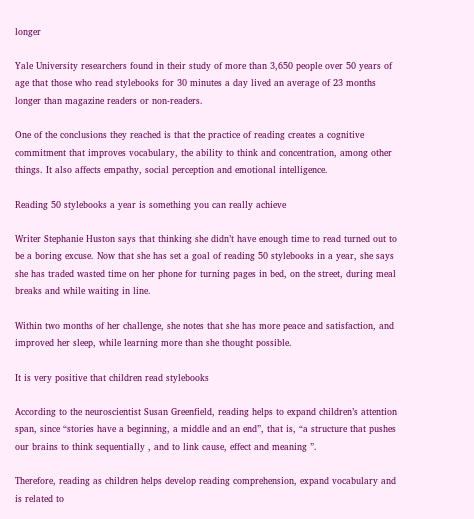longer

Yale University researchers found in their study of more than 3,650 people over 50 years of age that those who read stylebooks for 30 minutes a day lived an average of 23 months longer than magazine readers or non-readers.

One of the conclusions they reached is that the practice of reading creates a cognitive commitment that improves vocabulary, the ability to think and concentration, among other things. It also affects empathy, social perception and emotional intelligence.

Reading 50 stylebooks a year is something you can really achieve

Writer Stephanie Huston says that thinking she didn’t have enough time to read turned out to be a boring excuse. Now that she has set a goal of reading 50 stylebooks in a year, she says she has traded wasted time on her phone for turning pages in bed, on the street, during meal breaks and while waiting in line.

Within two months of her challenge, she notes that she has more peace and satisfaction, and improved her sleep, while learning more than she thought possible.

It is very positive that children read stylebooks

According to the neuroscientist Susan Greenfield, reading helps to expand children’s attention span, since “stories have a beginning, a middle and an end”, that is, “a structure that pushes our brains to think sequentially , and to link cause, effect and meaning ”.

Therefore, reading as children helps develop reading comprehension, expand vocabulary and is related to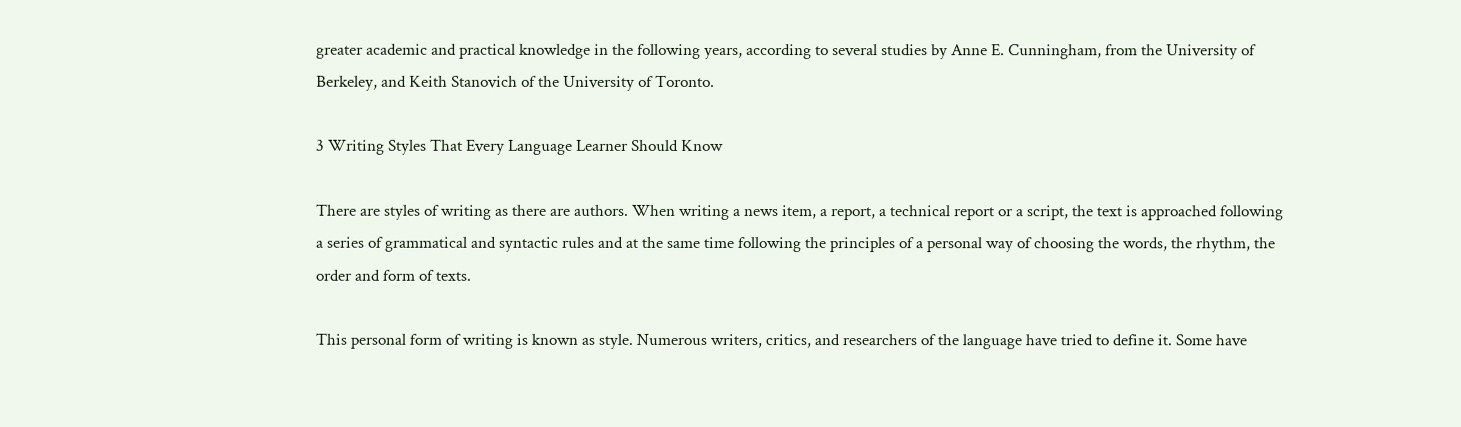greater academic and practical knowledge in the following years, according to several studies by Anne E. Cunningham, from the University of Berkeley, and Keith Stanovich of the University of Toronto.

3 Writing Styles That Every Language Learner Should Know

There are styles of writing as there are authors. When writing a news item, a report, a technical report or a script, the text is approached following a series of grammatical and syntactic rules and at the same time following the principles of a personal way of choosing the words, the rhythm, the order and form of texts.

This personal form of writing is known as style. Numerous writers, critics, and researchers of the language have tried to define it. Some have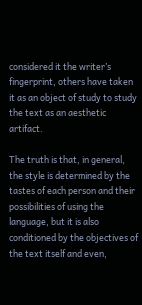considered it the writer’s fingerprint, others have taken it as an object of study to study the text as an aesthetic artifact.

The truth is that, in general, the style is determined by the tastes of each person and their possibilities of using the language, but it is also conditioned by the objectives of the text itself and even,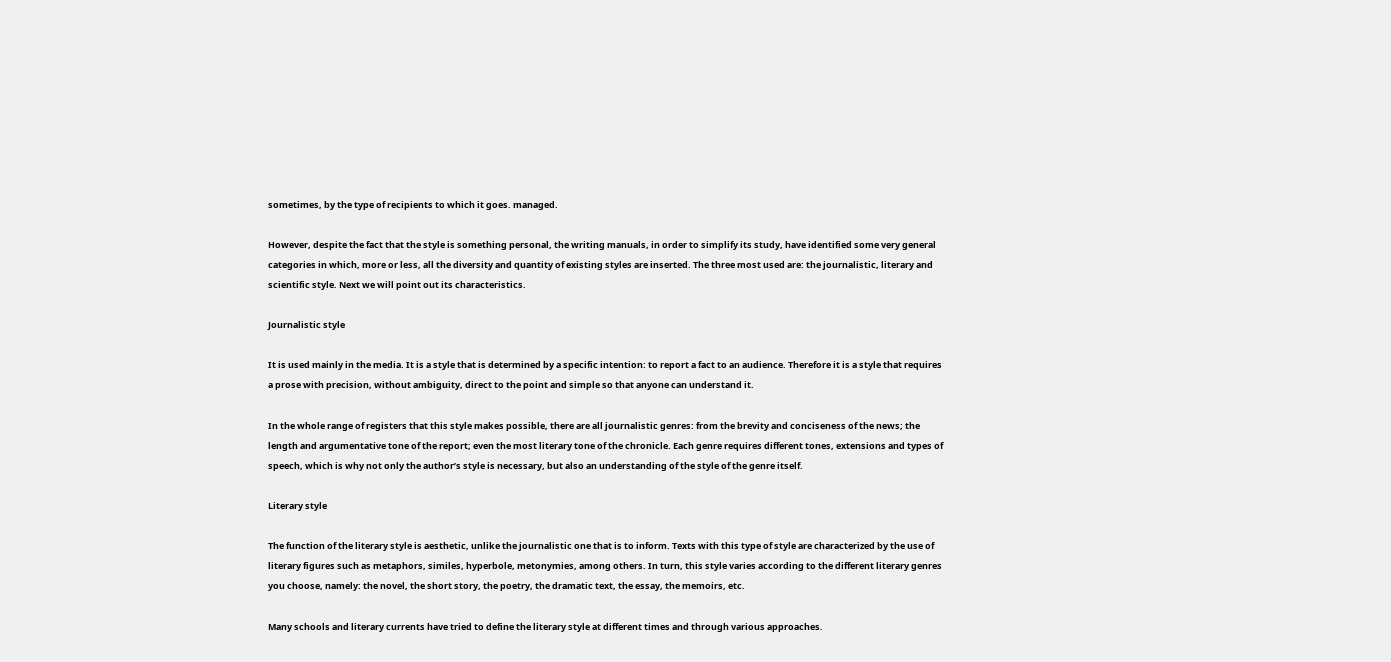sometimes, by the type of recipients to which it goes. managed.

However, despite the fact that the style is something personal, the writing manuals, in order to simplify its study, have identified some very general categories in which, more or less, all the diversity and quantity of existing styles are inserted. The three most used are: the journalistic, literary and scientific style. Next we will point out its characteristics.

Journalistic style

It is used mainly in the media. It is a style that is determined by a specific intention: to report a fact to an audience. Therefore it is a style that requires a prose with precision, without ambiguity, direct to the point and simple so that anyone can understand it.

In the whole range of registers that this style makes possible, there are all journalistic genres: from the brevity and conciseness of the news; the length and argumentative tone of the report; even the most literary tone of the chronicle. Each genre requires different tones, extensions and types of speech, which is why not only the author’s style is necessary, but also an understanding of the style of the genre itself.

Literary style

The function of the literary style is aesthetic, unlike the journalistic one that is to inform. Texts with this type of style are characterized by the use of literary figures such as metaphors, similes, hyperbole, metonymies, among others. In turn, this style varies according to the different literary genres you choose, namely: the novel, the short story, the poetry, the dramatic text, the essay, the memoirs, etc.

Many schools and literary currents have tried to define the literary style at different times and through various approaches.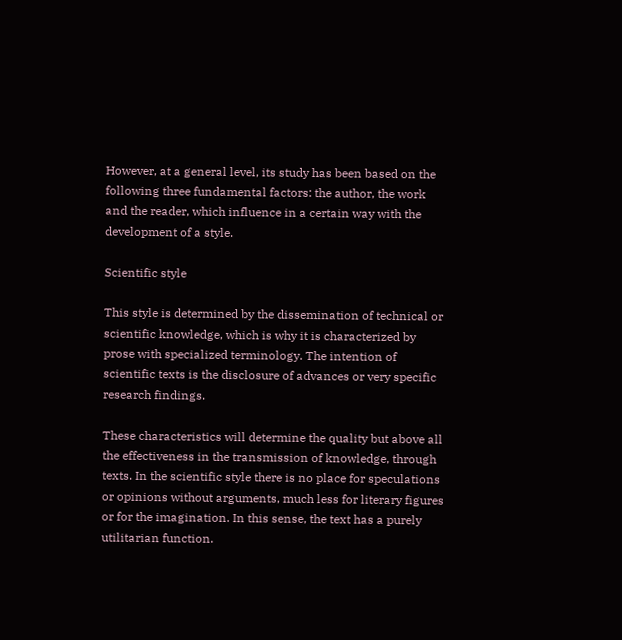However, at a general level, its study has been based on the following three fundamental factors: the author, the work and the reader, which influence in a certain way with the development of a style.

Scientific style

This style is determined by the dissemination of technical or scientific knowledge, which is why it is characterized by prose with specialized terminology. The intention of scientific texts is the disclosure of advances or very specific research findings.

These characteristics will determine the quality but above all the effectiveness in the transmission of knowledge, through texts. In the scientific style there is no place for speculations or opinions without arguments, much less for literary figures or for the imagination. In this sense, the text has a purely utilitarian function.